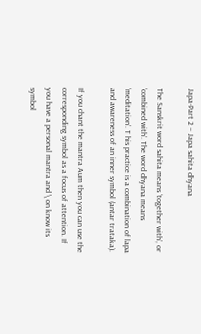Japa-Part 2 – Japa sahita dhyana

The Sanskrit word sahita means ‘together with’, or ‘combined with’. The word dhyana means ‘meditation’. T his practice is a combination of lapa and awareness of an inner symbol (antar trataka).

If you chant the mantra Aum then you can use the corresponding symbol as a focus of attention. If you have a personal mantra and \ on know its symbol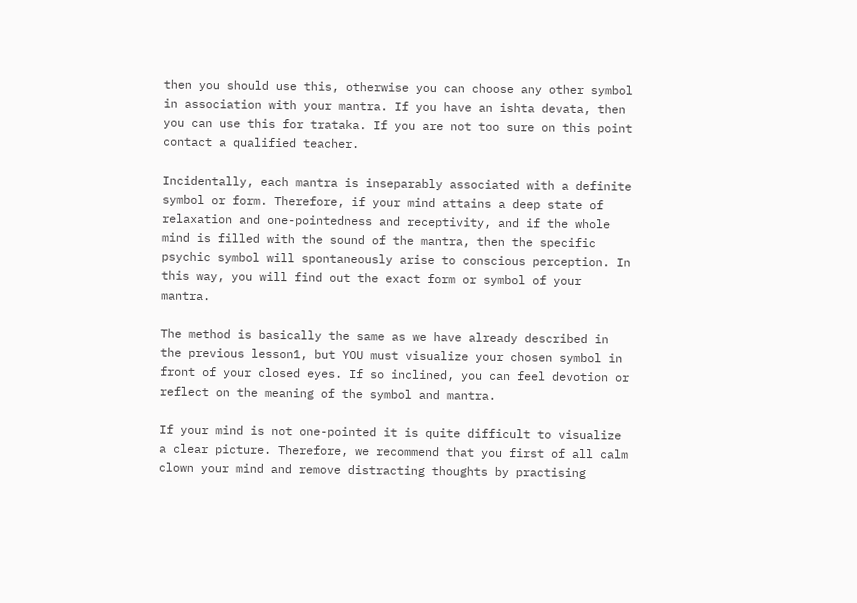then you should use this, otherwise you can choose any other symbol in association with your mantra. If you have an ishta devata, then you can use this for trataka. If you are not too sure on this point contact a qualified teacher.

Incidentally, each mantra is inseparably associated with a definite symbol or form. Therefore, if your mind attains a deep state of relaxation and one-pointedness and receptivity, and if the whole mind is filled with the sound of the mantra, then the specific psychic symbol will spontaneously arise to conscious perception. In this way, you will find out the exact form or symbol of your mantra.

The method is basically the same as we have already described in the previous lesson1, but YOU must visualize your chosen symbol in front of your closed eyes. If so inclined, you can feel devotion or reflect on the meaning of the symbol and mantra.

If your mind is not one-pointed it is quite difficult to visualize a clear picture. Therefore, we recommend that you first of all calm clown your mind and remove distracting thoughts by practising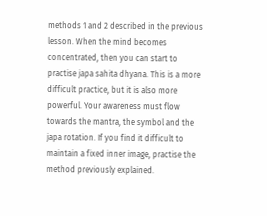methods 1 and 2 described in the previous lesson. When the mind becomes concentrated, then you can start to practise japa sahita dhyana. This is a more difficult practice, but it is also more powerful. Your awareness must flow towards the mantra, the symbol and the japa rotation. If you find it difficult to maintain a fixed inner image, practise the method previously explained.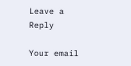Leave a Reply

Your email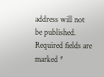address will not be published. Required fields are marked *